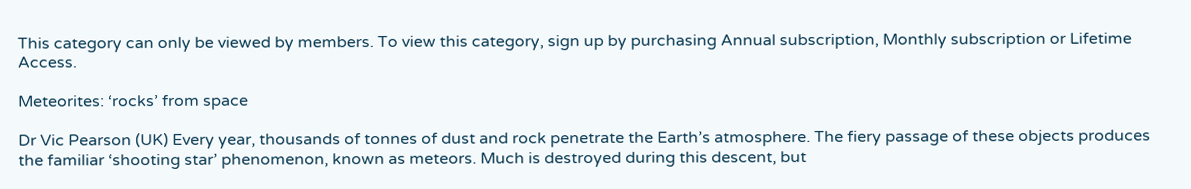This category can only be viewed by members. To view this category, sign up by purchasing Annual subscription, Monthly subscription or Lifetime Access.

Meteorites: ‘rocks’ from space

Dr Vic Pearson (UK) Every year, thousands of tonnes of dust and rock penetrate the Earth’s atmosphere. The fiery passage of these objects produces the familiar ‘shooting star’ phenomenon, known as meteors. Much is destroyed during this descent, but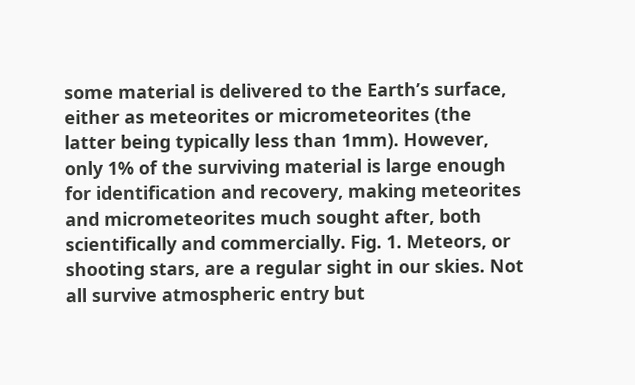some material is delivered to the Earth’s surface, either as meteorites or micrometeorites (the latter being typically less than 1mm). However, only 1% of the surviving material is large enough for identification and recovery, making meteorites and micrometeorites much sought after, both scientifically and commercially. Fig. 1. Meteors, or shooting stars, are a regular sight in our skies. Not all survive atmospheric entry but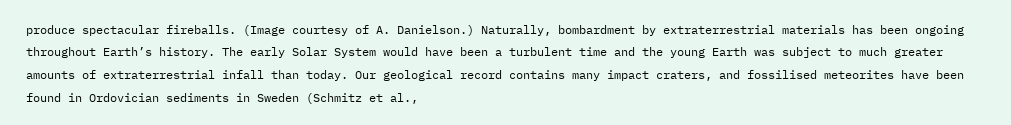produce spectacular fireballs. (Image courtesy of A. Danielson.) Naturally, bombardment by extraterrestrial materials has been ongoing throughout Earth’s history. The early Solar System would have been a turbulent time and the young Earth was subject to much greater amounts of extraterrestrial infall than today. Our geological record contains many impact craters, and fossilised meteorites have been found in Ordovician sediments in Sweden (Schmitz et al.,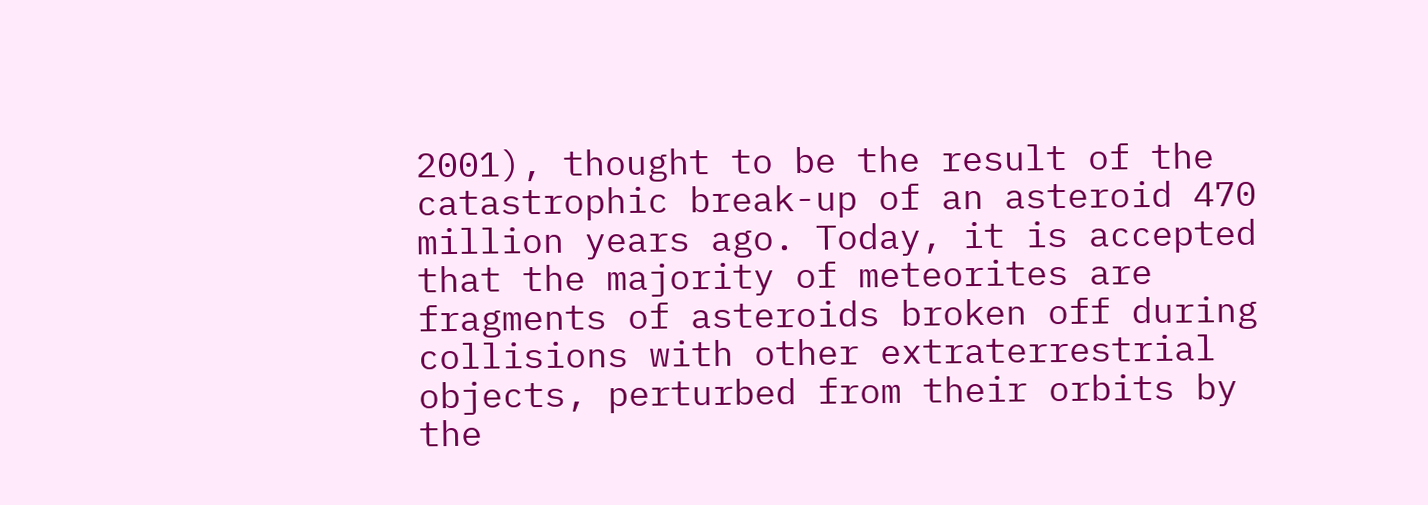2001), thought to be the result of the catastrophic break-up of an asteroid 470 million years ago. Today, it is accepted that the majority of meteorites are fragments of asteroids broken off during collisions with other extraterrestrial objects, perturbed from their orbits by the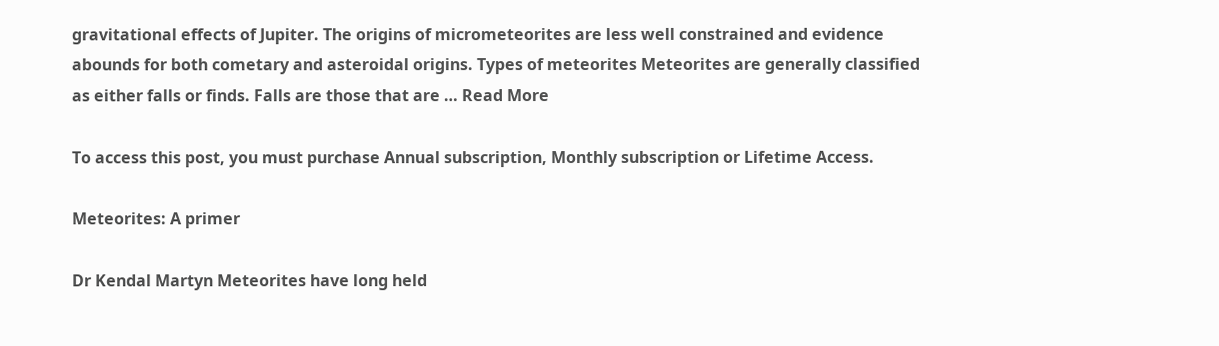gravitational effects of Jupiter. The origins of micrometeorites are less well constrained and evidence abounds for both cometary and asteroidal origins. Types of meteorites Meteorites are generally classified as either falls or finds. Falls are those that are … Read More

To access this post, you must purchase Annual subscription, Monthly subscription or Lifetime Access.

Meteorites: A primer

Dr Kendal Martyn Meteorites have long held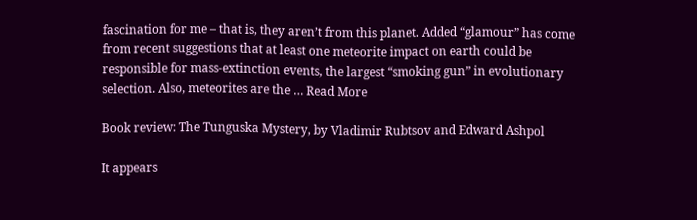fascination for me – that is, they aren’t from this planet. Added “glamour” has come from recent suggestions that at least one meteorite impact on earth could be responsible for mass-extinction events, the largest “smoking gun” in evolutionary selection. Also, meteorites are the … Read More

Book review: The Tunguska Mystery, by Vladimir Rubtsov and Edward Ashpol

It appears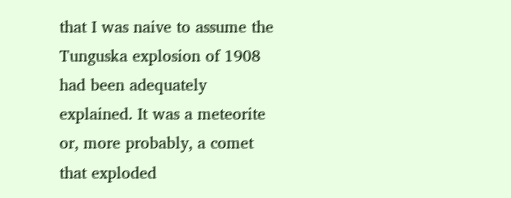that I was naive to assume the Tunguska explosion of 1908 had been adequately explained. It was a meteorite or, more probably, a comet that exploded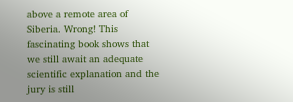above a remote area of Siberia. Wrong! This fascinating book shows that we still await an adequate scientific explanation and the jury is still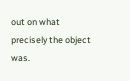out on what precisely the object was.